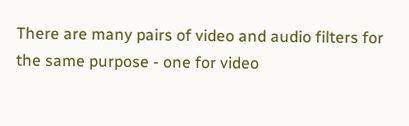There are many pairs of video and audio filters for the same purpose - one for video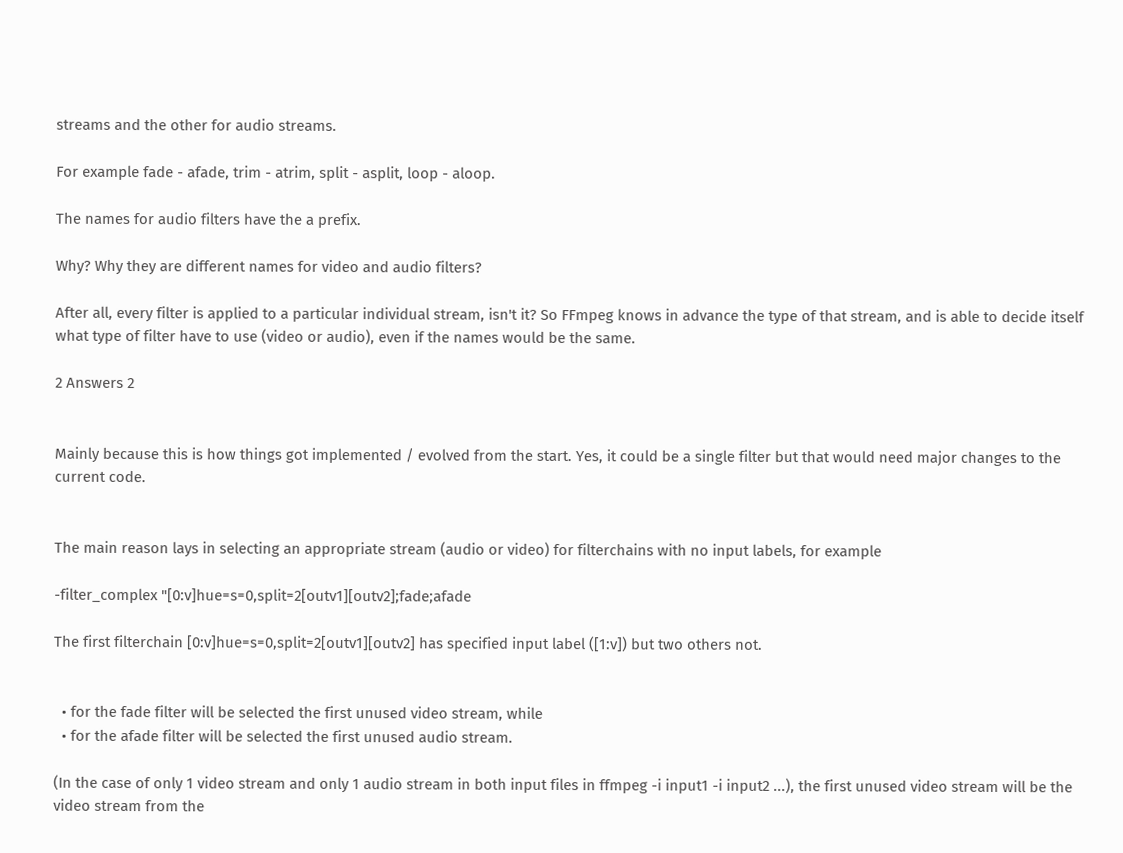streams and the other for audio streams.

For example fade - afade, trim - atrim, split - asplit, loop - aloop.

The names for audio filters have the a prefix.

Why? Why they are different names for video and audio filters?

After all, every filter is applied to a particular individual stream, isn't it? So FFmpeg knows in advance the type of that stream, and is able to decide itself what type of filter have to use (video or audio), even if the names would be the same.

2 Answers 2


Mainly because this is how things got implemented / evolved from the start. Yes, it could be a single filter but that would need major changes to the current code.


The main reason lays in selecting an appropriate stream (audio or video) for filterchains with no input labels, for example

-filter_complex "[0:v]hue=s=0,split=2[outv1][outv2];fade;afade

The first filterchain [0:v]hue=s=0,split=2[outv1][outv2] has specified input label ([1:v]) but two others not.


  • for the fade filter will be selected the first unused video stream, while
  • for the afade filter will be selected the first unused audio stream.

(In the case of only 1 video stream and only 1 audio stream in both input files in ffmpeg -i input1 -i input2 ...), the first unused video stream will be the video stream from the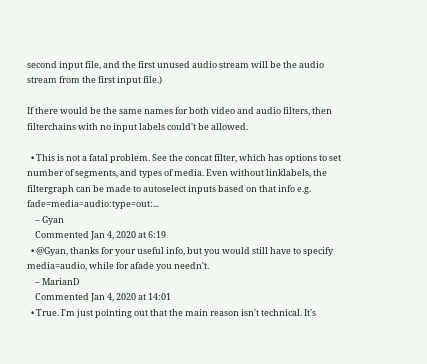second input file, and the first unused audio stream will be the audio stream from the first input file.)

If there would be the same names for both video and audio filters, then filterchains with no input labels could't be allowed.

  • This is not a fatal problem. See the concat filter, which has options to set number of segments, and types of media. Even without linklabels, the filtergraph can be made to autoselect inputs based on that info e.g. fade=media=audio:type=out:...
    – Gyan
    Commented Jan 4, 2020 at 6:19
  • @Gyan, thanks for your useful info, but you would still have to specify media=audio, while for afade you needn't.
    – MarianD
    Commented Jan 4, 2020 at 14:01
  • True. I'm just pointing out that the main reason isn't technical. It's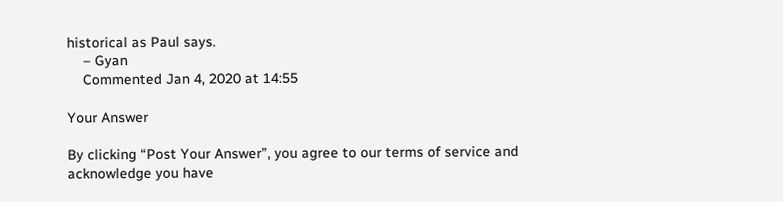historical as Paul says.
    – Gyan
    Commented Jan 4, 2020 at 14:55

Your Answer

By clicking “Post Your Answer”, you agree to our terms of service and acknowledge you have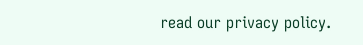read our privacy policy.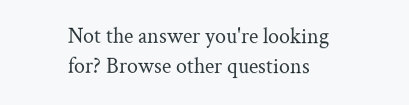Not the answer you're looking for? Browse other questions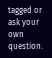tagged or ask your own question.